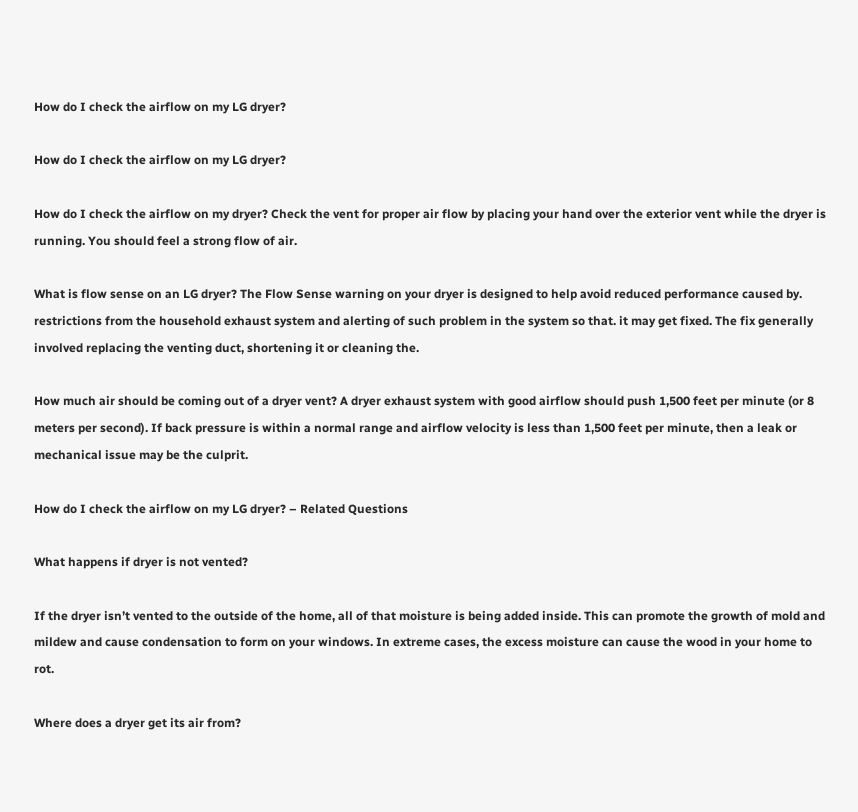How do I check the airflow on my LG dryer?

How do I check the airflow on my LG dryer?

How do I check the airflow on my dryer? Check the vent for proper air flow by placing your hand over the exterior vent while the dryer is running. You should feel a strong flow of air.

What is flow sense on an LG dryer? The Flow Sense warning on your dryer is designed to help avoid reduced performance caused by. restrictions from the household exhaust system and alerting of such problem in the system so that. it may get fixed. The fix generally involved replacing the venting duct, shortening it or cleaning the.

How much air should be coming out of a dryer vent? A dryer exhaust system with good airflow should push 1,500 feet per minute (or 8 meters per second). If back pressure is within a normal range and airflow velocity is less than 1,500 feet per minute, then a leak or mechanical issue may be the culprit.

How do I check the airflow on my LG dryer? – Related Questions

What happens if dryer is not vented?

If the dryer isn’t vented to the outside of the home, all of that moisture is being added inside. This can promote the growth of mold and mildew and cause condensation to form on your windows. In extreme cases, the excess moisture can cause the wood in your home to rot.

Where does a dryer get its air from?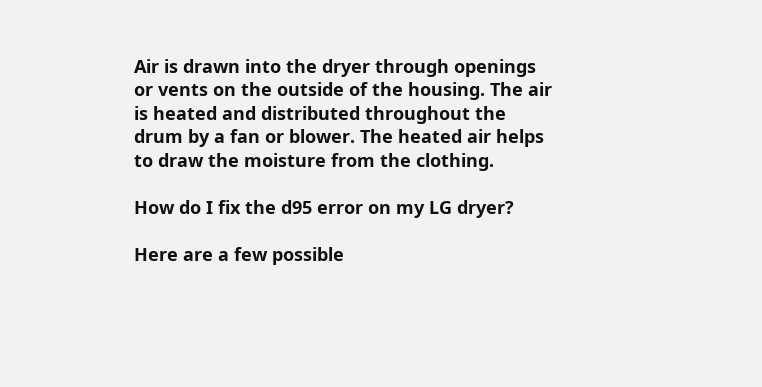Air is drawn into the dryer through openings or vents on the outside of the housing. The air is heated and distributed throughout the drum by a fan or blower. The heated air helps to draw the moisture from the clothing.

How do I fix the d95 error on my LG dryer?

Here are a few possible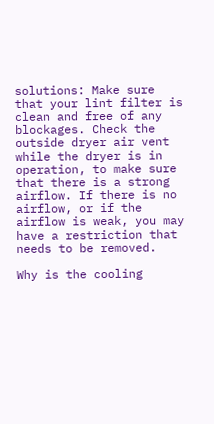solutions: Make sure that your lint filter is clean and free of any blockages. Check the outside dryer air vent while the dryer is in operation, to make sure that there is a strong airflow. If there is no airflow, or if the airflow is weak, you may have a restriction that needs to be removed.

Why is the cooling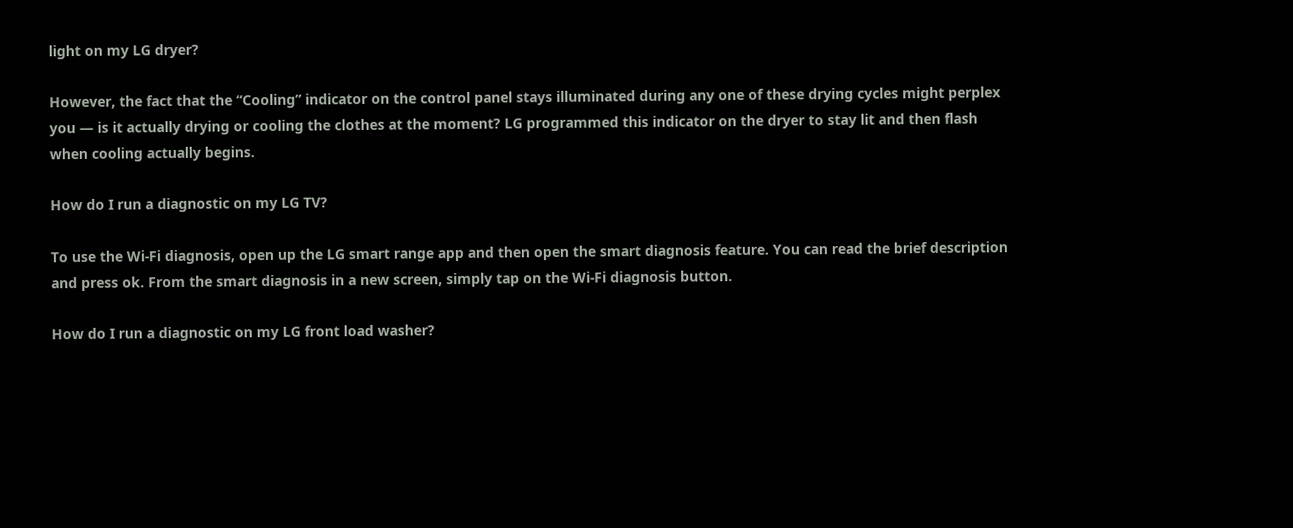light on my LG dryer?

However, the fact that the “Cooling” indicator on the control panel stays illuminated during any one of these drying cycles might perplex you — is it actually drying or cooling the clothes at the moment? LG programmed this indicator on the dryer to stay lit and then flash when cooling actually begins.

How do I run a diagnostic on my LG TV?

To use the Wi-Fi diagnosis, open up the LG smart range app and then open the smart diagnosis feature. You can read the brief description and press ok. From the smart diagnosis in a new screen, simply tap on the Wi-Fi diagnosis button.

How do I run a diagnostic on my LG front load washer?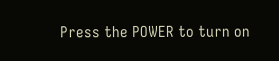Press the POWER to turn on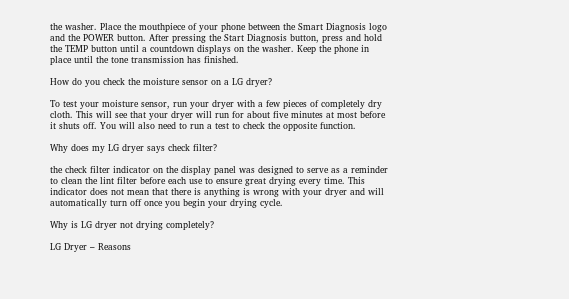the washer. Place the mouthpiece of your phone between the Smart Diagnosis logo and the POWER button. After pressing the Start Diagnosis button, press and hold the TEMP button until a countdown displays on the washer. Keep the phone in place until the tone transmission has finished.

How do you check the moisture sensor on a LG dryer?

To test your moisture sensor, run your dryer with a few pieces of completely dry cloth. This will see that your dryer will run for about five minutes at most before it shuts off. You will also need to run a test to check the opposite function.

Why does my LG dryer says check filter?

the check filter indicator on the display panel was designed to serve as a reminder to clean the lint filter before each use to ensure great drying every time. This indicator does not mean that there is anything is wrong with your dryer and will automatically turn off once you begin your drying cycle.

Why is LG dryer not drying completely?

LG Dryer – Reasons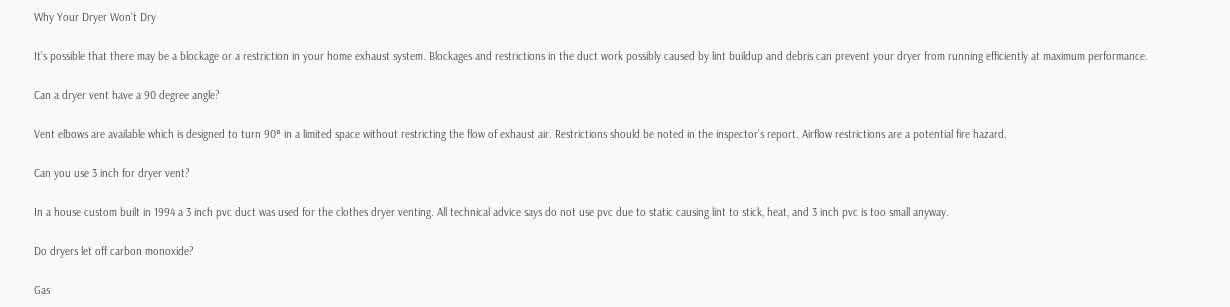Why Your Dryer Won’t Dry

It’s possible that there may be a blockage or a restriction in your home exhaust system. Blockages and restrictions in the duct work possibly caused by lint buildup and debris can prevent your dryer from running efficiently at maximum performance.

Can a dryer vent have a 90 degree angle?

Vent elbows are available which is designed to turn 90° in a limited space without restricting the flow of exhaust air. Restrictions should be noted in the inspector’s report. Airflow restrictions are a potential fire hazard.

Can you use 3 inch for dryer vent?

In a house custom built in 1994 a 3 inch pvc duct was used for the clothes dryer venting. All technical advice says do not use pvc due to static causing lint to stick, heat, and 3 inch pvc is too small anyway.

Do dryers let off carbon monoxide?

Gas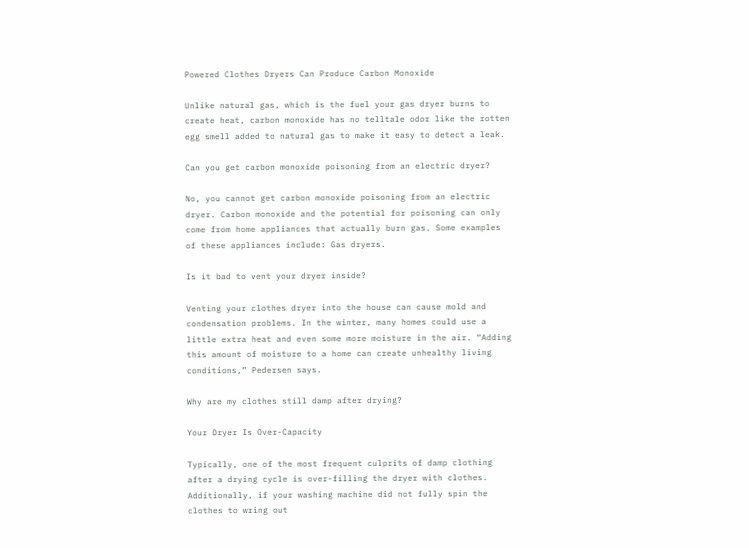Powered Clothes Dryers Can Produce Carbon Monoxide

Unlike natural gas, which is the fuel your gas dryer burns to create heat, carbon monoxide has no telltale odor like the rotten egg smell added to natural gas to make it easy to detect a leak.

Can you get carbon monoxide poisoning from an electric dryer?

No, you cannot get carbon monoxide poisoning from an electric dryer. Carbon monoxide and the potential for poisoning can only come from home appliances that actually burn gas. Some examples of these appliances include: Gas dryers.

Is it bad to vent your dryer inside?

Venting your clothes dryer into the house can cause mold and condensation problems. In the winter, many homes could use a little extra heat and even some more moisture in the air. “Adding this amount of moisture to a home can create unhealthy living conditions,” Pedersen says.

Why are my clothes still damp after drying?

Your Dryer Is Over-Capacity

Typically, one of the most frequent culprits of damp clothing after a drying cycle is over-filling the dryer with clothes. Additionally, if your washing machine did not fully spin the clothes to wring out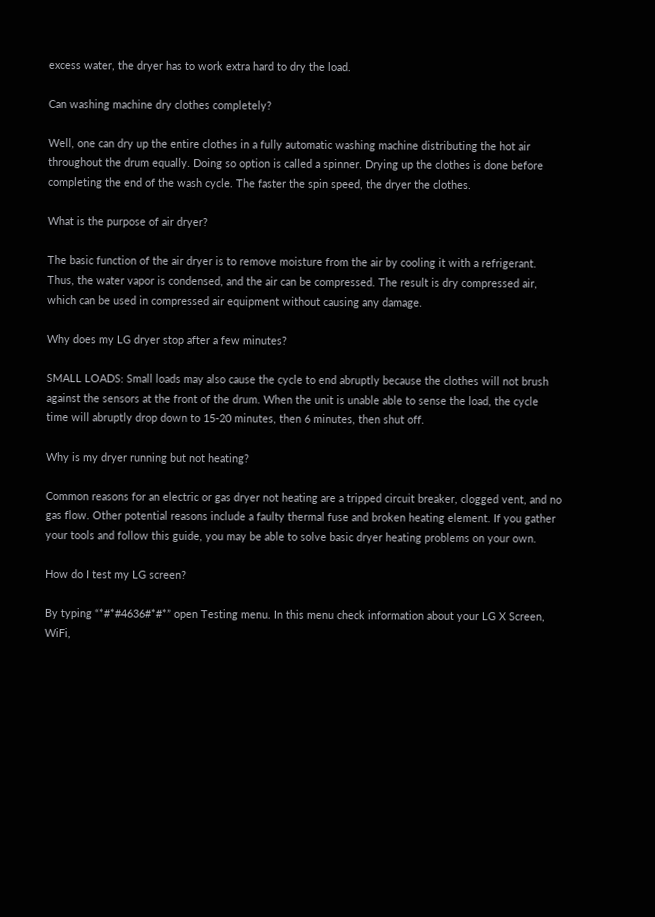excess water, the dryer has to work extra hard to dry the load.

Can washing machine dry clothes completely?

Well, one can dry up the entire clothes in a fully automatic washing machine distributing the hot air throughout the drum equally. Doing so option is called a spinner. Drying up the clothes is done before completing the end of the wash cycle. The faster the spin speed, the dryer the clothes.

What is the purpose of air dryer?

The basic function of the air dryer is to remove moisture from the air by cooling it with a refrigerant. Thus, the water vapor is condensed, and the air can be compressed. The result is dry compressed air, which can be used in compressed air equipment without causing any damage.

Why does my LG dryer stop after a few minutes?

SMALL LOADS: Small loads may also cause the cycle to end abruptly because the clothes will not brush against the sensors at the front of the drum. When the unit is unable able to sense the load, the cycle time will abruptly drop down to 15-20 minutes, then 6 minutes, then shut off.

Why is my dryer running but not heating?

Common reasons for an electric or gas dryer not heating are a tripped circuit breaker, clogged vent, and no gas flow. Other potential reasons include a faulty thermal fuse and broken heating element. If you gather your tools and follow this guide, you may be able to solve basic dryer heating problems on your own.

How do I test my LG screen?

By typing “*#*#4636#*#*” open Testing menu. In this menu check information about your LG X Screen, WiFi,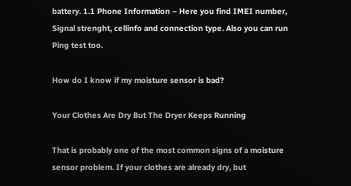battery. 1.1 Phone Information – Here you find IMEI number, Signal strenght, cellinfo and connection type. Also you can run Ping test too.

How do I know if my moisture sensor is bad?

Your Clothes Are Dry But The Dryer Keeps Running

That is probably one of the most common signs of a moisture sensor problem. If your clothes are already dry, but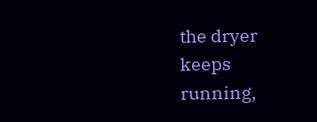the dryer keeps running,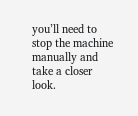you’ll need to stop the machine manually and take a closer look.